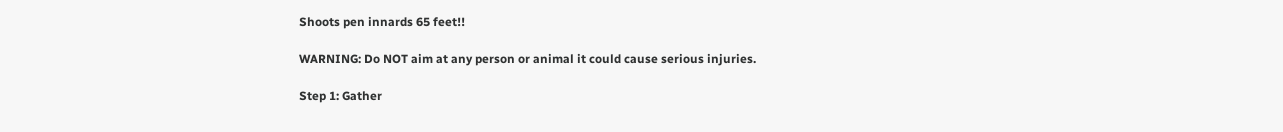Shoots pen innards 65 feet!!

WARNING: Do NOT aim at any person or animal it could cause serious injuries.

Step 1: Gather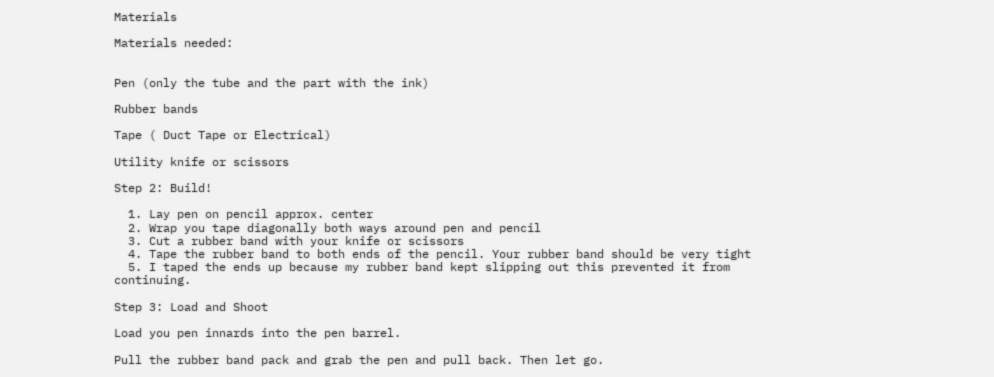Materials

Materials needed:


Pen (only the tube and the part with the ink)

Rubber bands

Tape ( Duct Tape or Electrical)

Utility knife or scissors

Step 2: Build!

  1. Lay pen on pencil approx. center
  2. Wrap you tape diagonally both ways around pen and pencil
  3. Cut a rubber band with your knife or scissors
  4. Tape the rubber band to both ends of the pencil. Your rubber band should be very tight
  5. I taped the ends up because my rubber band kept slipping out this prevented it from continuing.

Step 3: Load and Shoot

Load you pen innards into the pen barrel.

Pull the rubber band pack and grab the pen and pull back. Then let go.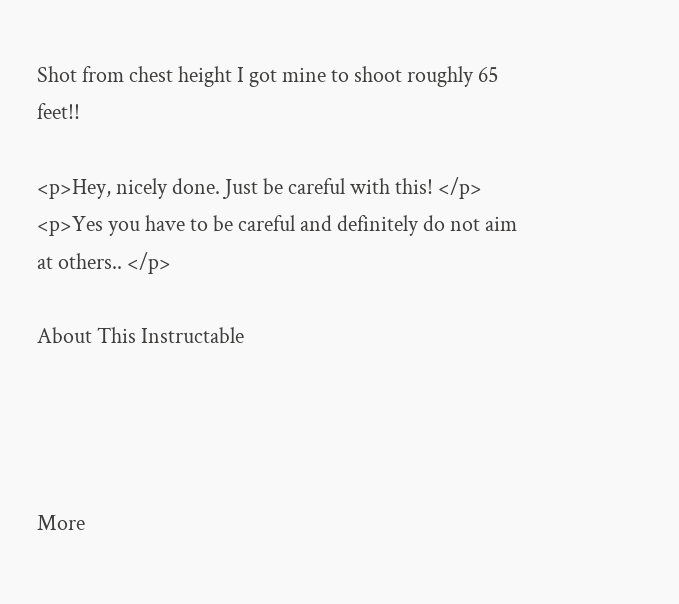Shot from chest height I got mine to shoot roughly 65 feet!!

<p>Hey, nicely done. Just be careful with this! </p>
<p>Yes you have to be careful and definitely do not aim at others.. </p>

About This Instructable




More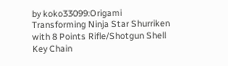by koko33099:Origami Transforming Ninja Star Shurriken with 8 Points Rifle/Shotgun Shell Key Chain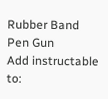Rubber Band Pen Gun
Add instructable to: